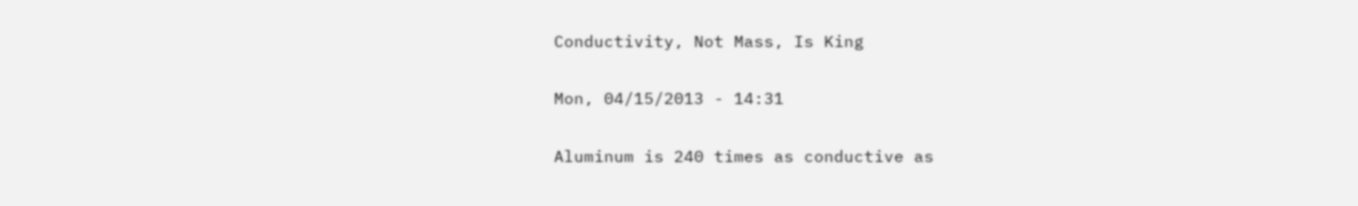Conductivity, Not Mass, Is King

Mon, 04/15/2013 - 14:31

Aluminum is 240 times as conductive as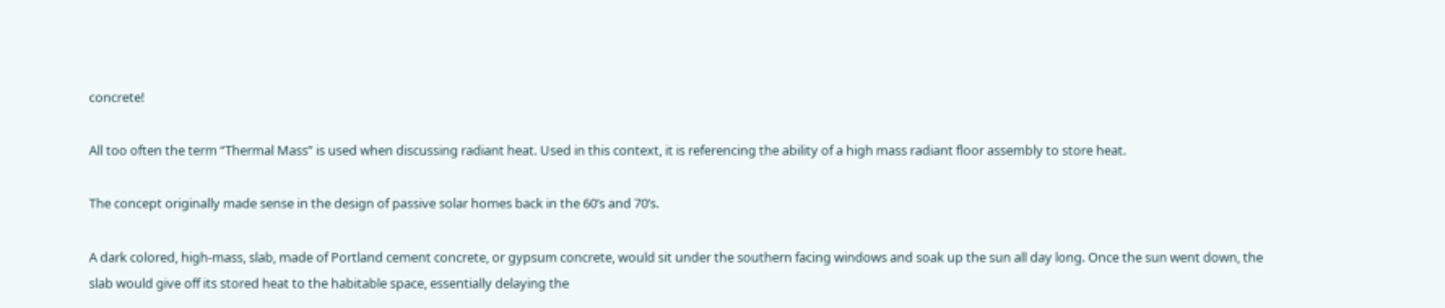concrete!

All too often the term “Thermal Mass” is used when discussing radiant heat. Used in this context, it is referencing the ability of a high mass radiant floor assembly to store heat.

The concept originally made sense in the design of passive solar homes back in the 60’s and 70’s.

A dark colored, high-mass, slab, made of Portland cement concrete, or gypsum concrete, would sit under the southern facing windows and soak up the sun all day long. Once the sun went down, the slab would give off its stored heat to the habitable space, essentially delaying the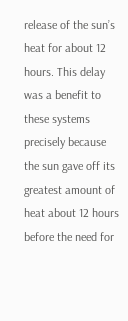release of the sun’s heat for about 12 hours. This delay was a benefit to these systems precisely because the sun gave off its greatest amount of heat about 12 hours before the need for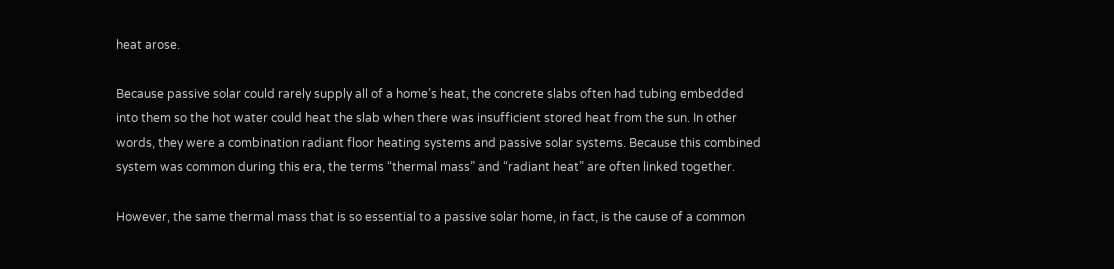heat arose.

Because passive solar could rarely supply all of a home’s heat, the concrete slabs often had tubing embedded into them so the hot water could heat the slab when there was insufficient stored heat from the sun. In other words, they were a combination radiant floor heating systems and passive solar systems. Because this combined system was common during this era, the terms “thermal mass” and “radiant heat” are often linked together.

However, the same thermal mass that is so essential to a passive solar home, in fact, is the cause of a common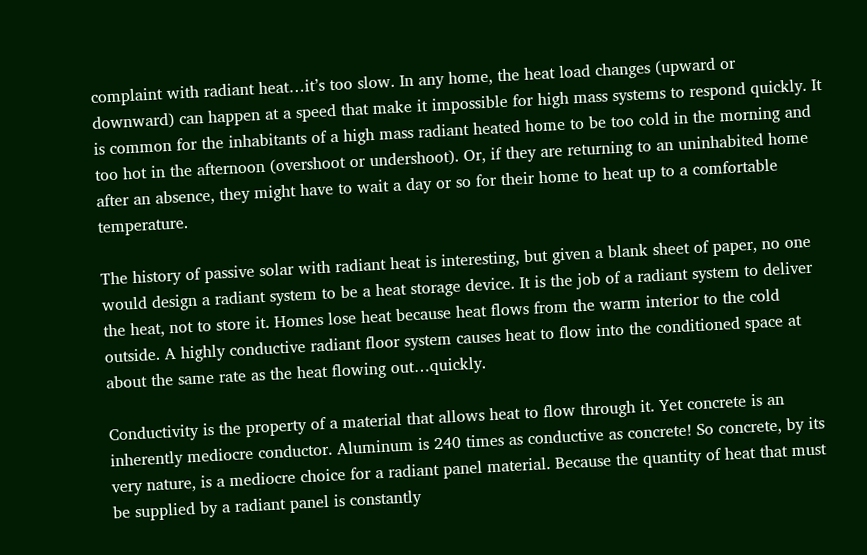complaint with radiant heat…it’s too slow. In any home, the heat load changes (upward or downward) can happen at a speed that make it impossible for high mass systems to respond quickly. It is common for the inhabitants of a high mass radiant heated home to be too cold in the morning and too hot in the afternoon (overshoot or undershoot). Or, if they are returning to an uninhabited home after an absence, they might have to wait a day or so for their home to heat up to a comfortable temperature.

The history of passive solar with radiant heat is interesting, but given a blank sheet of paper, no one would design a radiant system to be a heat storage device. It is the job of a radiant system to deliver the heat, not to store it. Homes lose heat because heat flows from the warm interior to the cold outside. A highly conductive radiant floor system causes heat to flow into the conditioned space at about the same rate as the heat flowing out…quickly.

Conductivity is the property of a material that allows heat to flow through it. Yet concrete is an inherently mediocre conductor. Aluminum is 240 times as conductive as concrete! So concrete, by its very nature, is a mediocre choice for a radiant panel material. Because the quantity of heat that must be supplied by a radiant panel is constantly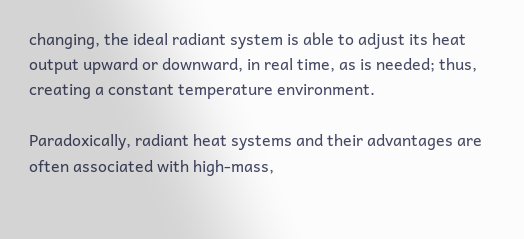changing, the ideal radiant system is able to adjust its heat output upward or downward, in real time, as is needed; thus, creating a constant temperature environment.

Paradoxically, radiant heat systems and their advantages are often associated with high-mass,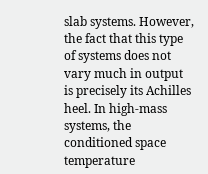slab systems. However, the fact that this type of systems does not vary much in output is precisely its Achilles heel. In high-mass systems, the conditioned space temperature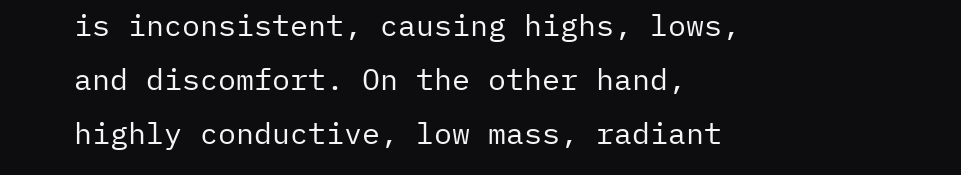is inconsistent, causing highs, lows, and discomfort. On the other hand, highly conductive, low mass, radiant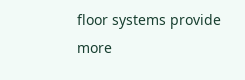floor systems provide more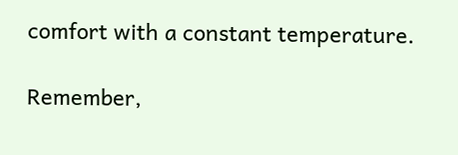comfort with a constant temperature.

Remember,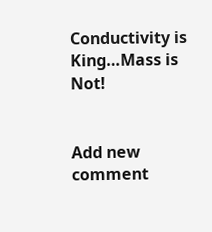Conductivity is King…Mass is Not!


Add new comment